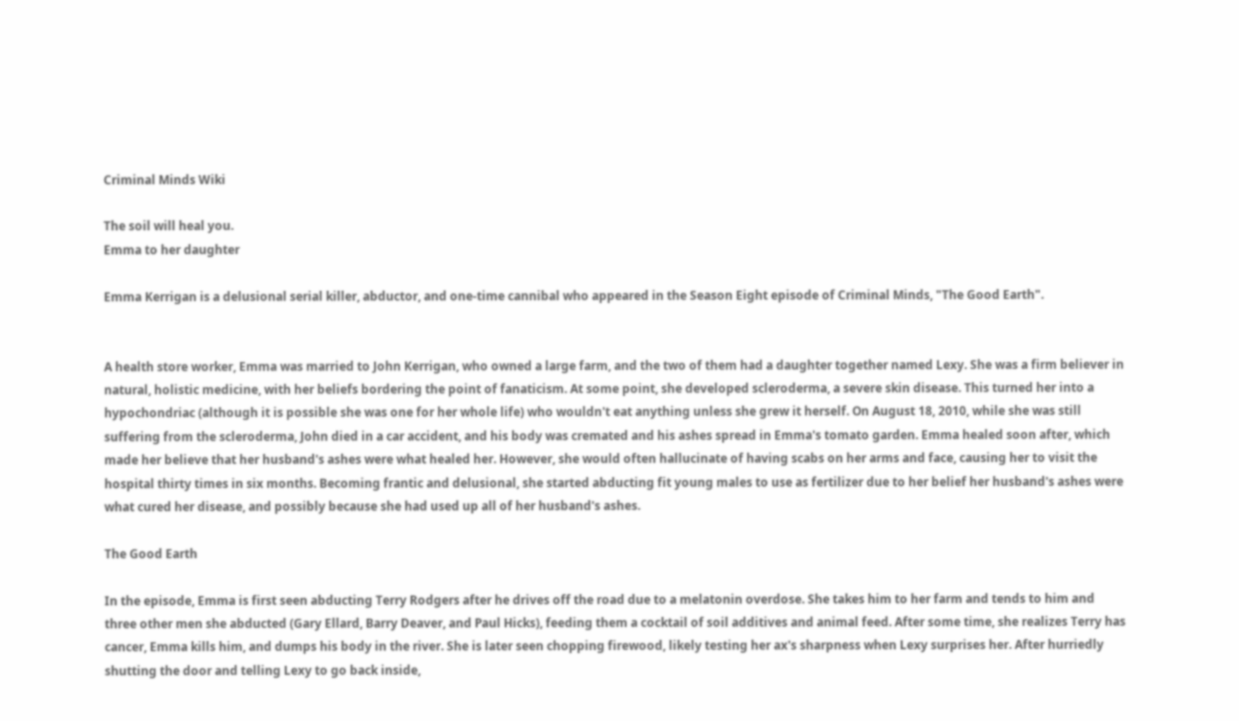Criminal Minds Wiki

The soil will heal you.
Emma to her daughter

Emma Kerrigan is a delusional serial killer, abductor, and one-time cannibal who appeared in the Season Eight episode of Criminal Minds, "The Good Earth".


A health store worker, Emma was married to John Kerrigan, who owned a large farm, and the two of them had a daughter together named Lexy. She was a firm believer in natural, holistic medicine, with her beliefs bordering the point of fanaticism. At some point, she developed scleroderma, a severe skin disease. This turned her into a hypochondriac (although it is possible she was one for her whole life) who wouldn't eat anything unless she grew it herself. On August 18, 2010, while she was still suffering from the scleroderma, John died in a car accident, and his body was cremated and his ashes spread in Emma's tomato garden. Emma healed soon after, which made her believe that her husband's ashes were what healed her. However, she would often hallucinate of having scabs on her arms and face, causing her to visit the hospital thirty times in six months. Becoming frantic and delusional, she started abducting fit young males to use as fertilizer due to her belief her husband's ashes were what cured her disease, and possibly because she had used up all of her husband's ashes.

The Good Earth

In the episode, Emma is first seen abducting Terry Rodgers after he drives off the road due to a melatonin overdose. She takes him to her farm and tends to him and three other men she abducted (Gary Ellard, Barry Deaver, and Paul Hicks), feeding them a cocktail of soil additives and animal feed. After some time, she realizes Terry has cancer, Emma kills him, and dumps his body in the river. She is later seen chopping firewood, likely testing her ax's sharpness when Lexy surprises her. After hurriedly shutting the door and telling Lexy to go back inside,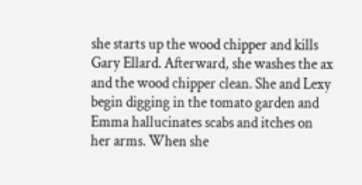she starts up the wood chipper and kills Gary Ellard. Afterward, she washes the ax and the wood chipper clean. She and Lexy begin digging in the tomato garden and Emma hallucinates scabs and itches on her arms. When she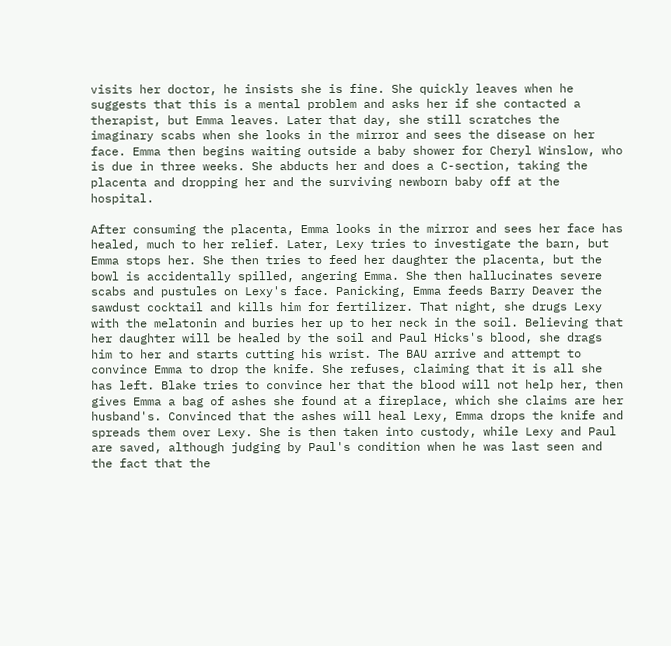visits her doctor, he insists she is fine. She quickly leaves when he suggests that this is a mental problem and asks her if she contacted a therapist, but Emma leaves. Later that day, she still scratches the imaginary scabs when she looks in the mirror and sees the disease on her face. Emma then begins waiting outside a baby shower for Cheryl Winslow, who is due in three weeks. She abducts her and does a C-section, taking the placenta and dropping her and the surviving newborn baby off at the hospital.

After consuming the placenta, Emma looks in the mirror and sees her face has healed, much to her relief. Later, Lexy tries to investigate the barn, but Emma stops her. She then tries to feed her daughter the placenta, but the bowl is accidentally spilled, angering Emma. She then hallucinates severe scabs and pustules on Lexy's face. Panicking, Emma feeds Barry Deaver the sawdust cocktail and kills him for fertilizer. That night, she drugs Lexy with the melatonin and buries her up to her neck in the soil. Believing that her daughter will be healed by the soil and Paul Hicks's blood, she drags him to her and starts cutting his wrist. The BAU arrive and attempt to convince Emma to drop the knife. She refuses, claiming that it is all she has left. Blake tries to convince her that the blood will not help her, then gives Emma a bag of ashes she found at a fireplace, which she claims are her husband's. Convinced that the ashes will heal Lexy, Emma drops the knife and spreads them over Lexy. She is then taken into custody, while Lexy and Paul are saved, although judging by Paul's condition when he was last seen and the fact that the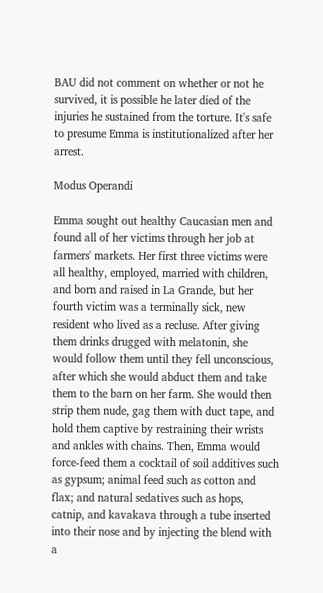BAU did not comment on whether or not he survived, it is possible he later died of the injuries he sustained from the torture. It's safe to presume Emma is institutionalized after her arrest.

Modus Operandi

Emma sought out healthy Caucasian men and found all of her victims through her job at farmers' markets. Her first three victims were all healthy, employed, married with children, and born and raised in La Grande, but her fourth victim was a terminally sick, new resident who lived as a recluse. After giving them drinks drugged with melatonin, she would follow them until they fell unconscious, after which she would abduct them and take them to the barn on her farm. She would then strip them nude, gag them with duct tape, and hold them captive by restraining their wrists and ankles with chains. Then, Emma would force-feed them a cocktail of soil additives such as gypsum; animal feed such as cotton and flax; and natural sedatives such as hops, catnip, and kavakava through a tube inserted into their nose and by injecting the blend with a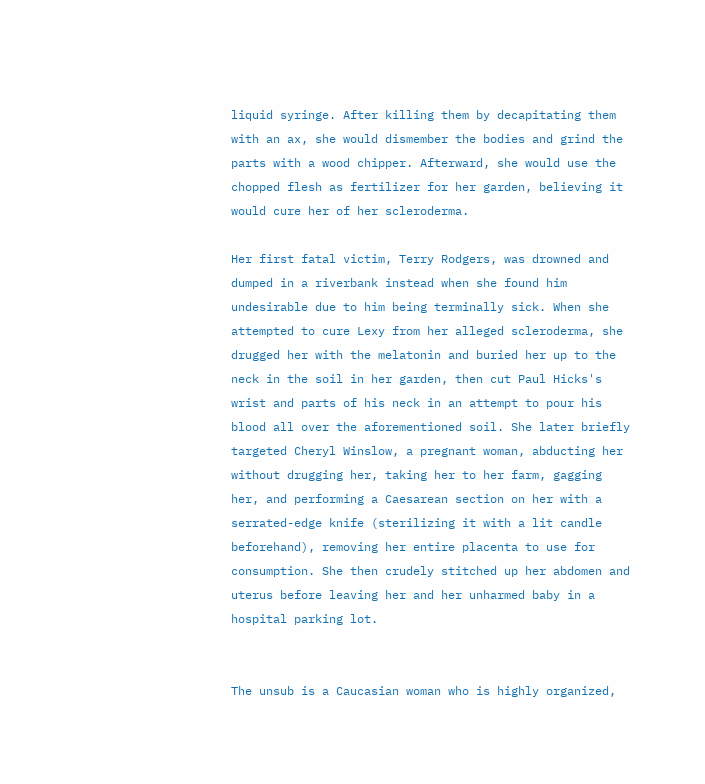liquid syringe. After killing them by decapitating them with an ax, she would dismember the bodies and grind the parts with a wood chipper. Afterward, she would use the chopped flesh as fertilizer for her garden, believing it would cure her of her scleroderma.

Her first fatal victim, Terry Rodgers, was drowned and dumped in a riverbank instead when she found him undesirable due to him being terminally sick. When she attempted to cure Lexy from her alleged scleroderma, she drugged her with the melatonin and buried her up to the neck in the soil in her garden, then cut Paul Hicks's wrist and parts of his neck in an attempt to pour his blood all over the aforementioned soil. She later briefly targeted Cheryl Winslow, a pregnant woman, abducting her without drugging her, taking her to her farm, gagging her, and performing a Caesarean section on her with a serrated-edge knife (sterilizing it with a lit candle beforehand), removing her entire placenta to use for consumption. She then crudely stitched up her abdomen and uterus before leaving her and her unharmed baby in a hospital parking lot.


The unsub is a Caucasian woman who is highly organized,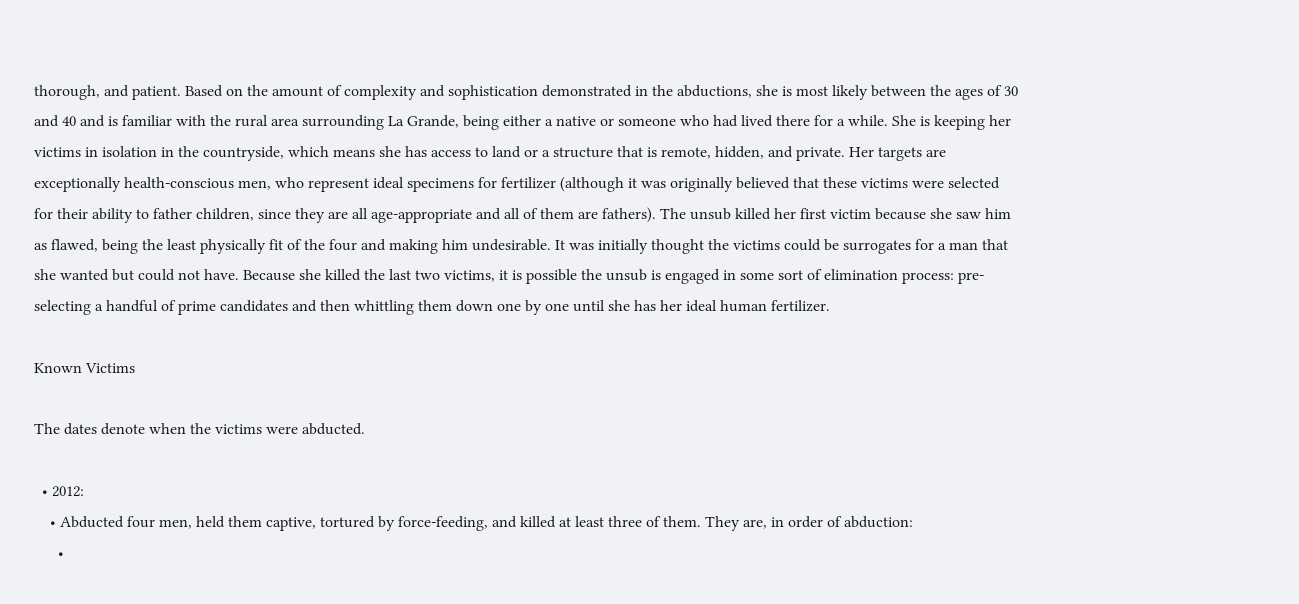thorough, and patient. Based on the amount of complexity and sophistication demonstrated in the abductions, she is most likely between the ages of 30 and 40 and is familiar with the rural area surrounding La Grande, being either a native or someone who had lived there for a while. She is keeping her victims in isolation in the countryside, which means she has access to land or a structure that is remote, hidden, and private. Her targets are exceptionally health-conscious men, who represent ideal specimens for fertilizer (although it was originally believed that these victims were selected for their ability to father children, since they are all age-appropriate and all of them are fathers). The unsub killed her first victim because she saw him as flawed, being the least physically fit of the four and making him undesirable. It was initially thought the victims could be surrogates for a man that she wanted but could not have. Because she killed the last two victims, it is possible the unsub is engaged in some sort of elimination process: pre-selecting a handful of prime candidates and then whittling them down one by one until she has her ideal human fertilizer.

Known Victims

The dates denote when the victims were abducted.

  • 2012:
    • Abducted four men, held them captive, tortured by force-feeding, and killed at least three of them. They are, in order of abduction:
      •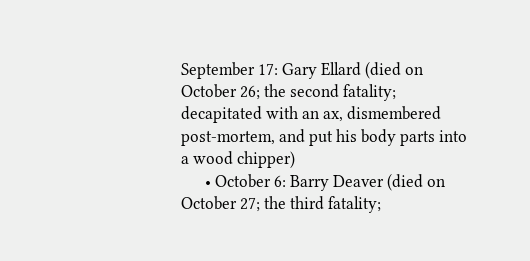September 17: Gary Ellard (died on October 26; the second fatality; decapitated with an ax, dismembered post-mortem, and put his body parts into a wood chipper)
      • October 6: Barry Deaver (died on October 27; the third fatality;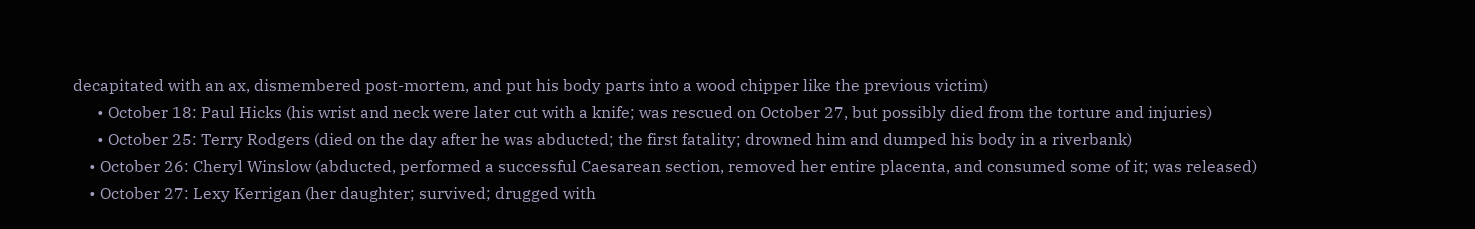decapitated with an ax, dismembered post-mortem, and put his body parts into a wood chipper like the previous victim)
      • October 18: Paul Hicks (his wrist and neck were later cut with a knife; was rescued on October 27, but possibly died from the torture and injuries)
      • October 25: Terry Rodgers (died on the day after he was abducted; the first fatality; drowned him and dumped his body in a riverbank)
    • October 26: Cheryl Winslow (abducted, performed a successful Caesarean section, removed her entire placenta, and consumed some of it; was released)
    • October 27: Lexy Kerrigan (her daughter; survived; drugged with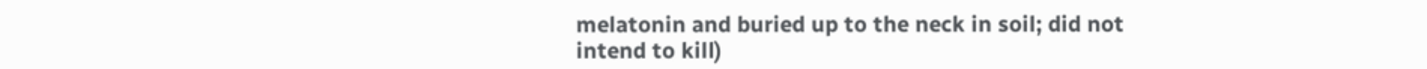melatonin and buried up to the neck in soil; did not intend to kill)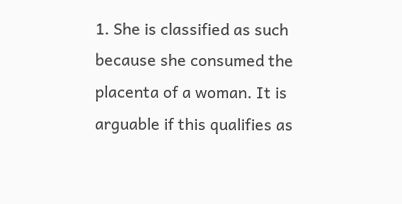1. She is classified as such because she consumed the placenta of a woman. It is arguable if this qualifies as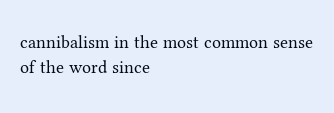cannibalism in the most common sense of the word since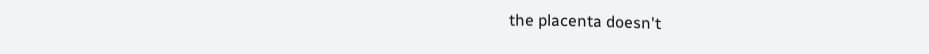the placenta doesn't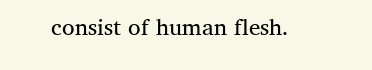consist of human flesh.